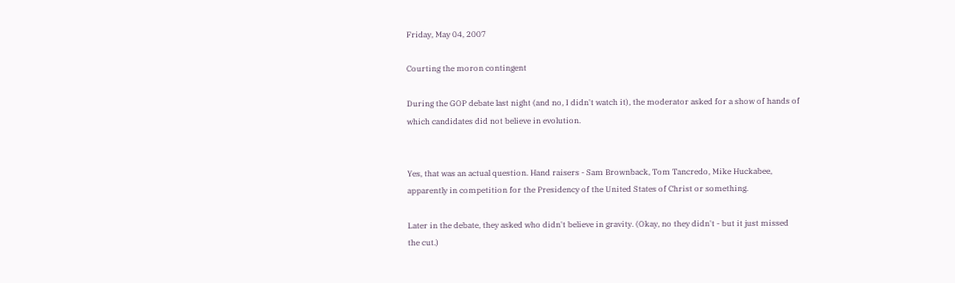Friday, May 04, 2007

Courting the moron contingent

During the GOP debate last night (and no, I didn't watch it), the moderator asked for a show of hands of which candidates did not believe in evolution.


Yes, that was an actual question. Hand raisers - Sam Brownback, Tom Tancredo, Mike Huckabee, apparently in competition for the Presidency of the United States of Christ or something.

Later in the debate, they asked who didn't believe in gravity. (Okay, no they didn't - but it just missed the cut.)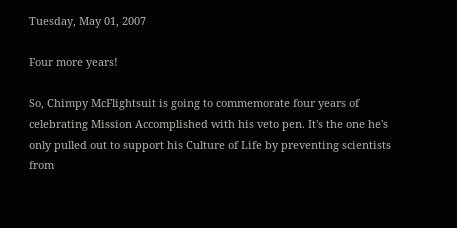Tuesday, May 01, 2007

Four more years!

So, Chimpy McFlightsuit is going to commemorate four years of celebrating Mission Accomplished with his veto pen. It's the one he's only pulled out to support his Culture of Life by preventing scientists from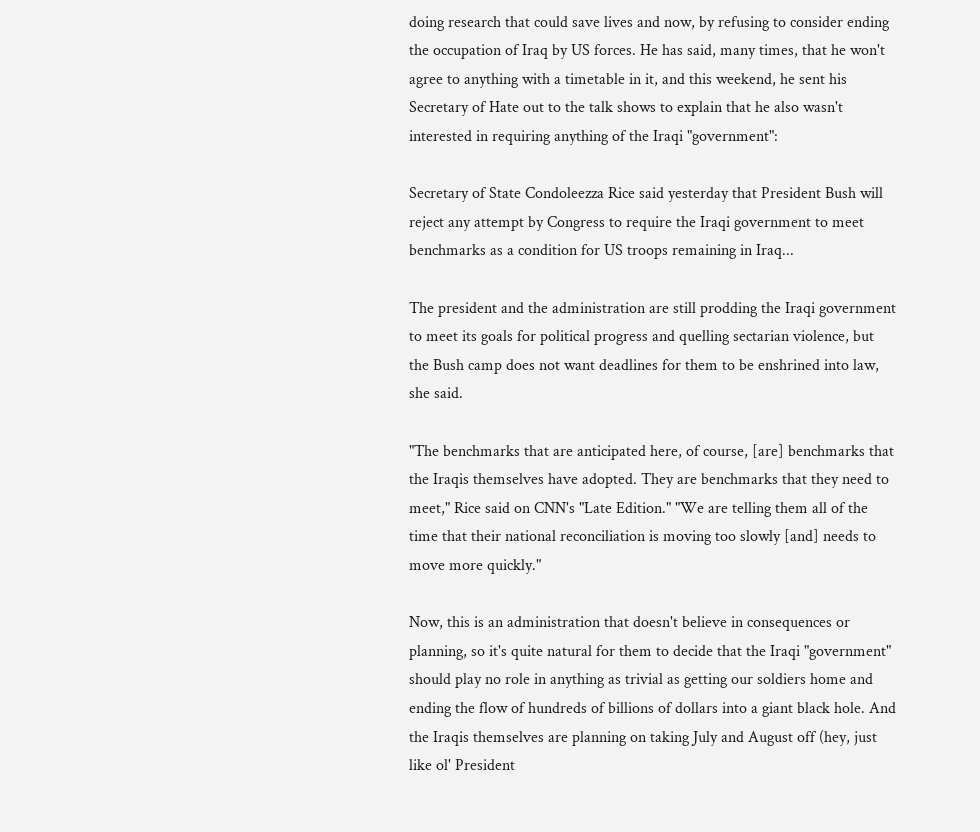doing research that could save lives and now, by refusing to consider ending the occupation of Iraq by US forces. He has said, many times, that he won't agree to anything with a timetable in it, and this weekend, he sent his Secretary of Hate out to the talk shows to explain that he also wasn't interested in requiring anything of the Iraqi "government":

Secretary of State Condoleezza Rice said yesterday that President Bush will reject any attempt by Congress to require the Iraqi government to meet benchmarks as a condition for US troops remaining in Iraq...

The president and the administration are still prodding the Iraqi government to meet its goals for political progress and quelling sectarian violence, but the Bush camp does not want deadlines for them to be enshrined into law, she said.

"The benchmarks that are anticipated here, of course, [are] benchmarks that the Iraqis themselves have adopted. They are benchmarks that they need to meet," Rice said on CNN's "Late Edition." "We are telling them all of the time that their national reconciliation is moving too slowly [and] needs to move more quickly."

Now, this is an administration that doesn't believe in consequences or planning, so it's quite natural for them to decide that the Iraqi "government" should play no role in anything as trivial as getting our soldiers home and ending the flow of hundreds of billions of dollars into a giant black hole. And the Iraqis themselves are planning on taking July and August off (hey, just like ol' President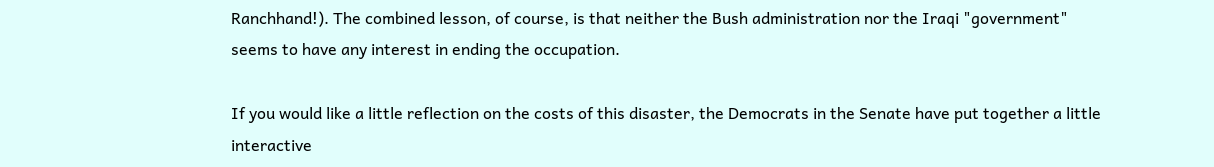Ranchhand!). The combined lesson, of course, is that neither the Bush administration nor the Iraqi "government" seems to have any interest in ending the occupation.

If you would like a little reflection on the costs of this disaster, the Democrats in the Senate have put together a little interactive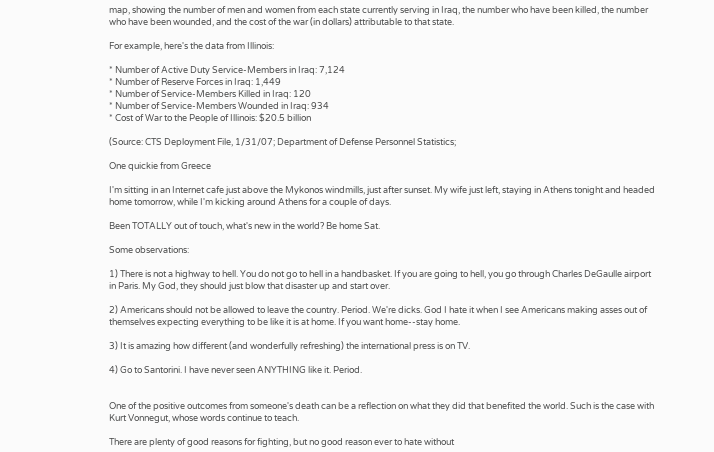map, showing the number of men and women from each state currently serving in Iraq, the number who have been killed, the number who have been wounded, and the cost of the war (in dollars) attributable to that state.

For example, here's the data from Illinois:

* Number of Active Duty Service-Members in Iraq: 7,124
* Number of Reserve Forces in Iraq: 1,449
* Number of Service-Members Killed in Iraq: 120
* Number of Service-Members Wounded in Iraq: 934
* Cost of War to the People of Illinois: $20.5 billion

(Source: CTS Deployment File, 1/31/07; Department of Defense Personnel Statistics;

One quickie from Greece

I'm sitting in an Internet cafe just above the Mykonos windmills, just after sunset. My wife just left, staying in Athens tonight and headed home tomorrow, while I'm kicking around Athens for a couple of days.

Been TOTALLY out of touch, what's new in the world? Be home Sat.

Some observations:

1) There is not a highway to hell. You do not go to hell in a handbasket. If you are going to hell, you go through Charles DeGaulle airport in Paris. My God, they should just blow that disaster up and start over.

2) Americans should not be allowed to leave the country. Period. We're dicks. God I hate it when I see Americans making asses out of themselves expecting everything to be like it is at home. If you want home--stay home.

3) It is amazing how different (and wonderfully refreshing) the international press is on TV.

4) Go to Santorini. I have never seen ANYTHING like it. Period.


One of the positive outcomes from someone's death can be a reflection on what they did that benefited the world. Such is the case with Kurt Vonnegut, whose words continue to teach.

There are plenty of good reasons for fighting, but no good reason ever to hate without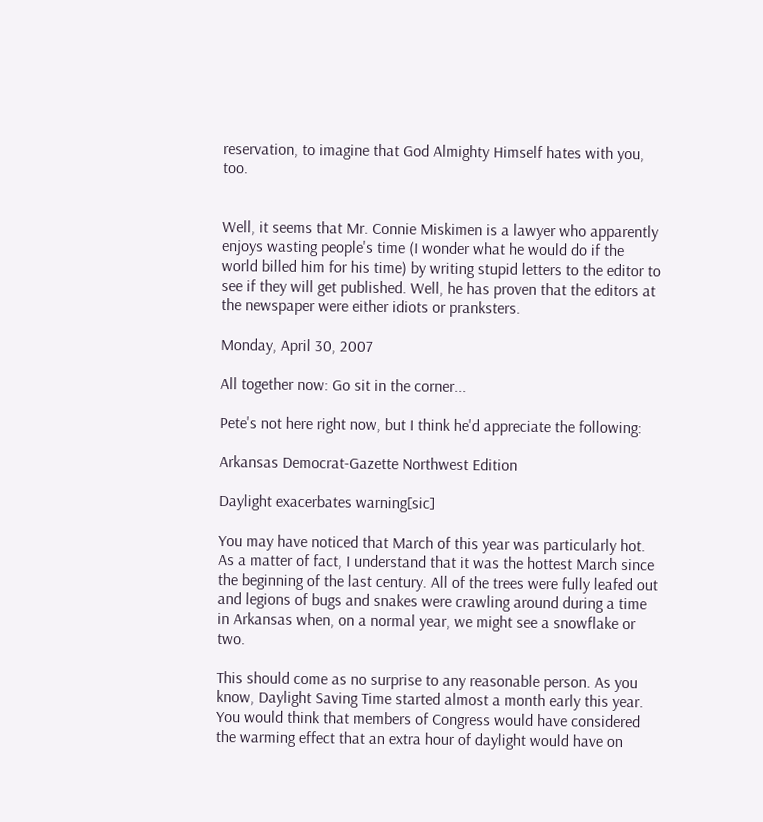reservation, to imagine that God Almighty Himself hates with you, too.


Well, it seems that Mr. Connie Miskimen is a lawyer who apparently enjoys wasting people's time (I wonder what he would do if the world billed him for his time) by writing stupid letters to the editor to see if they will get published. Well, he has proven that the editors at the newspaper were either idiots or pranksters.

Monday, April 30, 2007

All together now: Go sit in the corner...

Pete's not here right now, but I think he'd appreciate the following:

Arkansas Democrat-Gazette Northwest Edition

Daylight exacerbates warning[sic]

You may have noticed that March of this year was particularly hot. As a matter of fact, I understand that it was the hottest March since the beginning of the last century. All of the trees were fully leafed out and legions of bugs and snakes were crawling around during a time in Arkansas when, on a normal year, we might see a snowflake or two.

This should come as no surprise to any reasonable person. As you know, Daylight Saving Time started almost a month early this year. You would think that members of Congress would have considered the warming effect that an extra hour of daylight would have on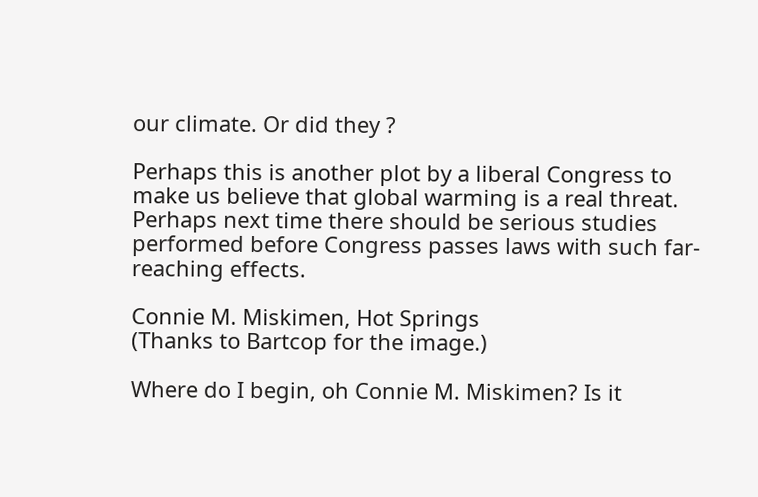our climate. Or did they ?

Perhaps this is another plot by a liberal Congress to make us believe that global warming is a real threat. Perhaps next time there should be serious studies performed before Congress passes laws with such far-reaching effects.

Connie M. Miskimen, Hot Springs
(Thanks to Bartcop for the image.)

Where do I begin, oh Connie M. Miskimen? Is it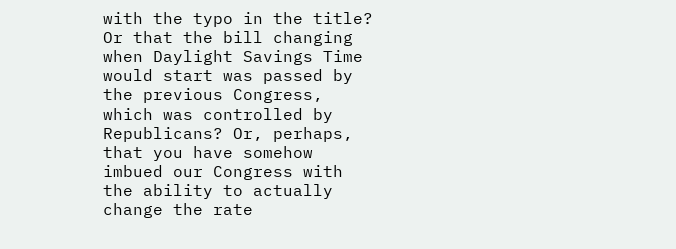with the typo in the title? Or that the bill changing when Daylight Savings Time would start was passed by the previous Congress, which was controlled by Republicans? Or, perhaps, that you have somehow imbued our Congress with the ability to actually change the rate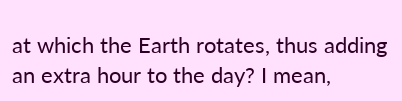at which the Earth rotates, thus adding an extra hour to the day? I mean,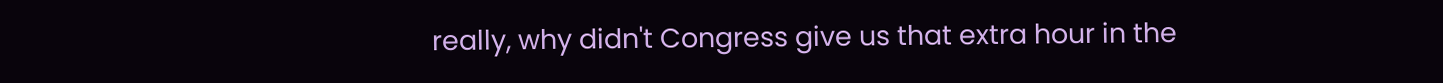really, why didn't Congress give us that extra hour in the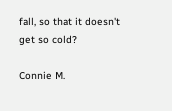fall, so that it doesn't get so cold?

Connie M.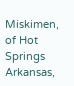Miskimen, of Hot Springs Arkansas,